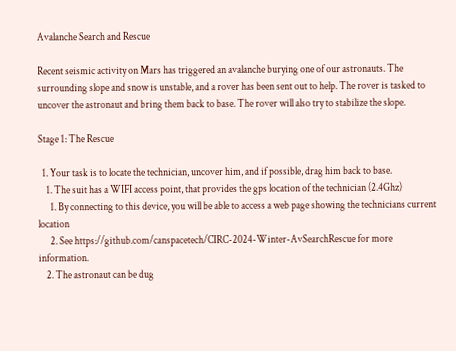Avalanche Search and Rescue

Recent seismic activity on Mars has triggered an avalanche burying one of our astronauts. The surrounding slope and snow is unstable, and a rover has been sent out to help. The rover is tasked to uncover the astronaut and bring them back to base. The rover will also try to stabilize the slope.

Stage 1: The Rescue

  1. Your task is to locate the technician, uncover him, and if possible, drag him back to base.
    1. The suit has a WIFI access point, that provides the gps location of the technician (2.4Ghz)
      1. By connecting to this device, you will be able to access a web page showing the technicians current location
      2. See https://github.com/canspacetech/CIRC-2024-Winter-AvSearchRescue for more information.
    2. The astronaut can be dug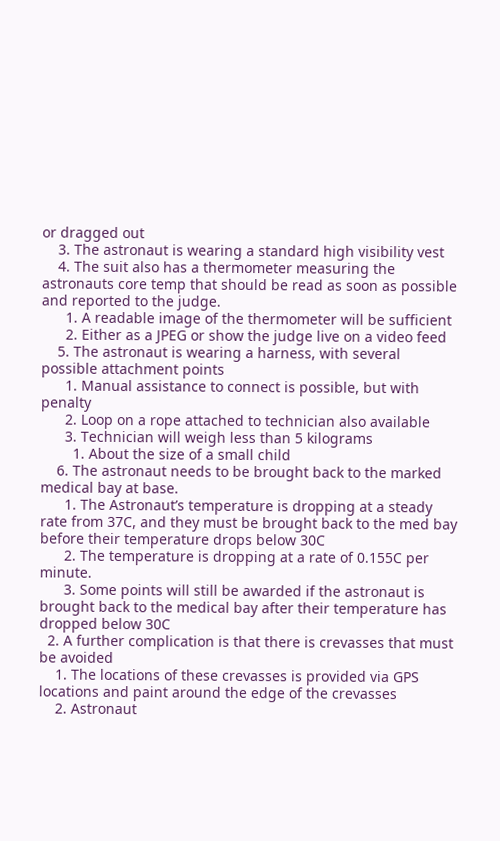or dragged out
    3. The astronaut is wearing a standard high visibility vest
    4. The suit also has a thermometer measuring the astronauts core temp that should be read as soon as possible and reported to the judge.
      1. A readable image of the thermometer will be sufficient
      2. Either as a JPEG or show the judge live on a video feed
    5. The astronaut is wearing a harness, with several possible attachment points
      1. Manual assistance to connect is possible, but with penalty
      2. Loop on a rope attached to technician also available
      3. Technician will weigh less than 5 kilograms
        1. About the size of a small child
    6. The astronaut needs to be brought back to the marked medical bay at base.
      1. The Astronaut’s temperature is dropping at a steady rate from 37C, and they must be brought back to the med bay before their temperature drops below 30C
      2. The temperature is dropping at a rate of 0.155C per minute.
      3. Some points will still be awarded if the astronaut is brought back to the medical bay after their temperature has dropped below 30C
  2. A further complication is that there is crevasses that must be avoided
    1. The locations of these crevasses is provided via GPS locations and paint around the edge of the crevasses
    2. Astronaut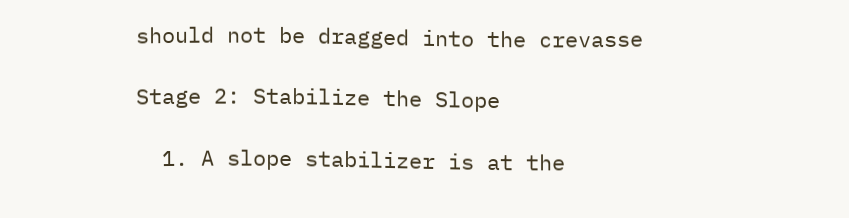should not be dragged into the crevasse

Stage 2: Stabilize the Slope

  1. A slope stabilizer is at the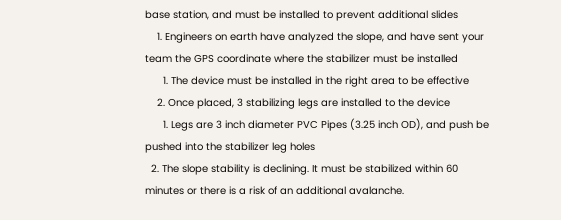base station, and must be installed to prevent additional slides
    1. Engineers on earth have analyzed the slope, and have sent your team the GPS coordinate where the stabilizer must be installed
      1. The device must be installed in the right area to be effective
    2. Once placed, 3 stabilizing legs are installed to the device
      1. Legs are 3 inch diameter PVC Pipes (3.25 inch OD), and push be pushed into the stabilizer leg holes
  2. The slope stability is declining. It must be stabilized within 60 minutes or there is a risk of an additional avalanche.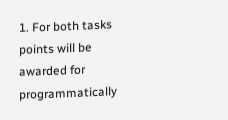1. For both tasks points will be awarded for programmatically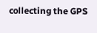collecting the GPS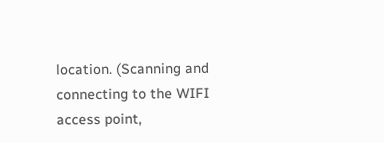location. (Scanning and connecting to the WIFI access point,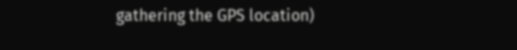gathering the GPS location)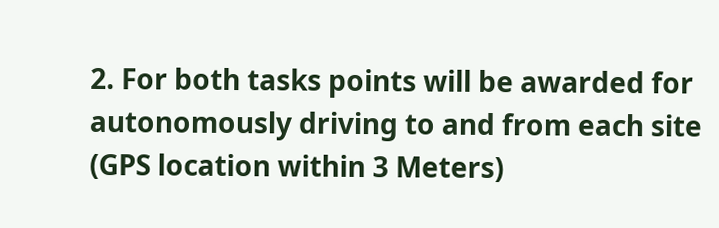2. For both tasks points will be awarded for autonomously driving to and from each site (GPS location within 3 Meters)